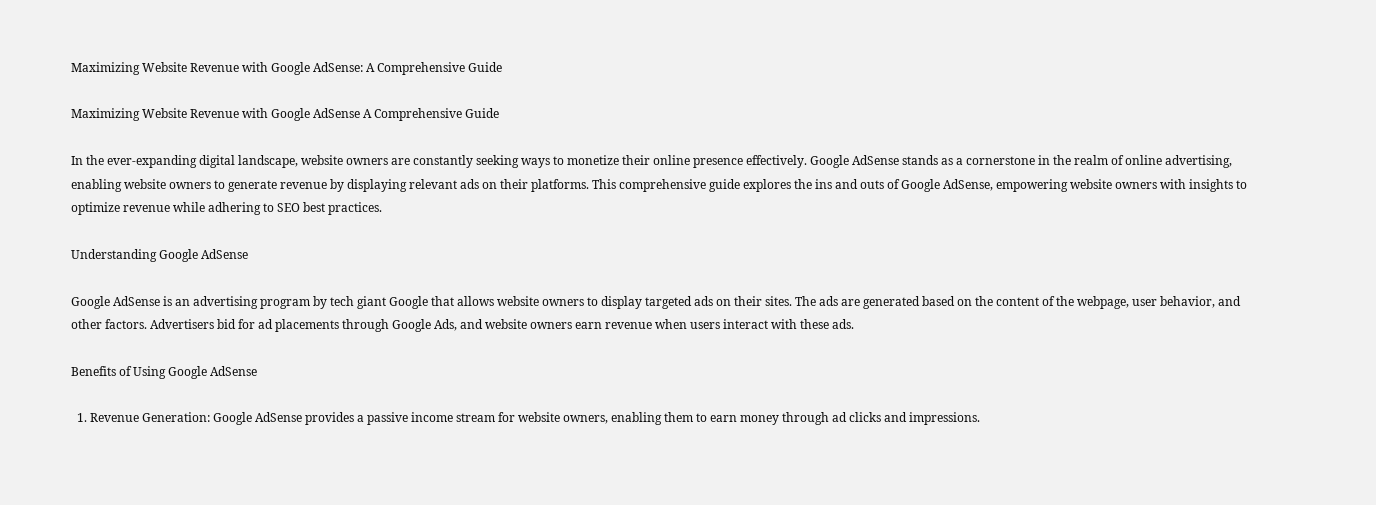Maximizing Website Revenue with Google AdSense: A Comprehensive Guide

Maximizing Website Revenue with Google AdSense A Comprehensive Guide

In the ever-expanding digital landscape, website owners are constantly seeking ways to monetize their online presence effectively. Google AdSense stands as a cornerstone in the realm of online advertising, enabling website owners to generate revenue by displaying relevant ads on their platforms. This comprehensive guide explores the ins and outs of Google AdSense, empowering website owners with insights to optimize revenue while adhering to SEO best practices.

Understanding Google AdSense

Google AdSense is an advertising program by tech giant Google that allows website owners to display targeted ads on their sites. The ads are generated based on the content of the webpage, user behavior, and other factors. Advertisers bid for ad placements through Google Ads, and website owners earn revenue when users interact with these ads.

Benefits of Using Google AdSense

  1. Revenue Generation: Google AdSense provides a passive income stream for website owners, enabling them to earn money through ad clicks and impressions.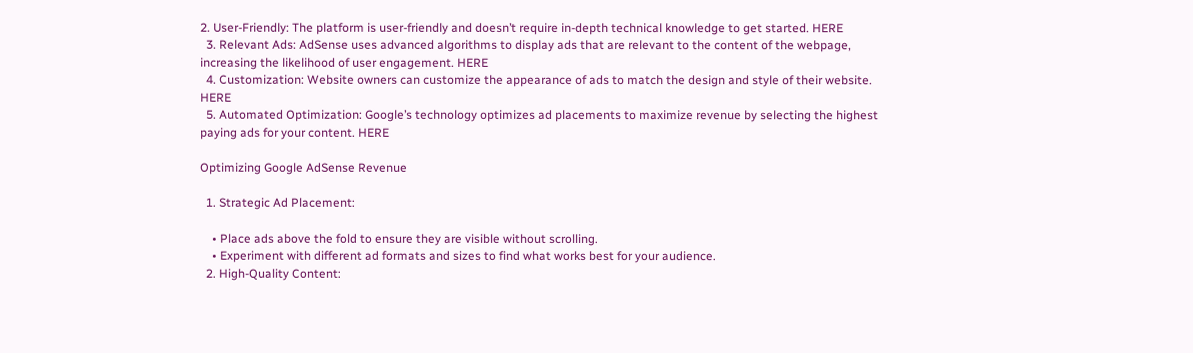2. User-Friendly: The platform is user-friendly and doesn’t require in-depth technical knowledge to get started. HERE
  3. Relevant Ads: AdSense uses advanced algorithms to display ads that are relevant to the content of the webpage, increasing the likelihood of user engagement. HERE
  4. Customization: Website owners can customize the appearance of ads to match the design and style of their website. HERE
  5. Automated Optimization: Google’s technology optimizes ad placements to maximize revenue by selecting the highest paying ads for your content. HERE

Optimizing Google AdSense Revenue

  1. Strategic Ad Placement:

    • Place ads above the fold to ensure they are visible without scrolling.
    • Experiment with different ad formats and sizes to find what works best for your audience.
  2. High-Quality Content: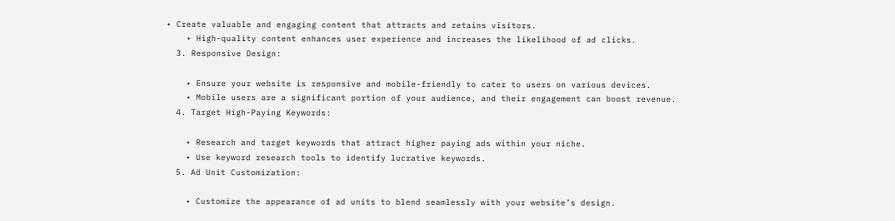• Create valuable and engaging content that attracts and retains visitors.
    • High-quality content enhances user experience and increases the likelihood of ad clicks.
  3. Responsive Design:

    • Ensure your website is responsive and mobile-friendly to cater to users on various devices.
    • Mobile users are a significant portion of your audience, and their engagement can boost revenue.
  4. Target High-Paying Keywords:

    • Research and target keywords that attract higher paying ads within your niche.
    • Use keyword research tools to identify lucrative keywords.
  5. Ad Unit Customization:

    • Customize the appearance of ad units to blend seamlessly with your website’s design.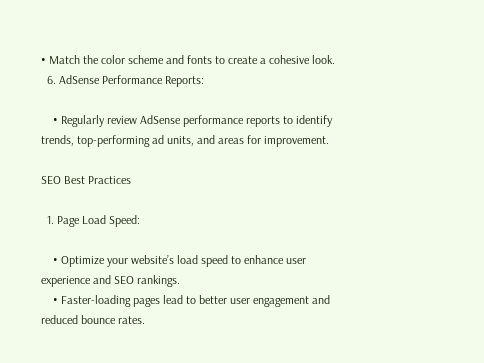• Match the color scheme and fonts to create a cohesive look.
  6. AdSense Performance Reports:

    • Regularly review AdSense performance reports to identify trends, top-performing ad units, and areas for improvement.

SEO Best Practices

  1. Page Load Speed:

    • Optimize your website’s load speed to enhance user experience and SEO rankings.
    • Faster-loading pages lead to better user engagement and reduced bounce rates.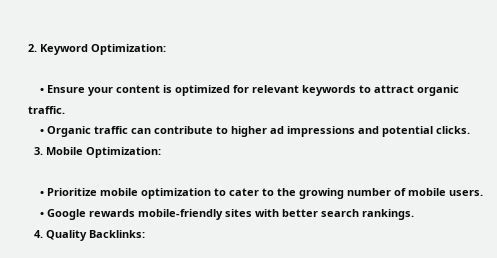2. Keyword Optimization:

    • Ensure your content is optimized for relevant keywords to attract organic traffic.
    • Organic traffic can contribute to higher ad impressions and potential clicks.
  3. Mobile Optimization:

    • Prioritize mobile optimization to cater to the growing number of mobile users.
    • Google rewards mobile-friendly sites with better search rankings.
  4. Quality Backlinks: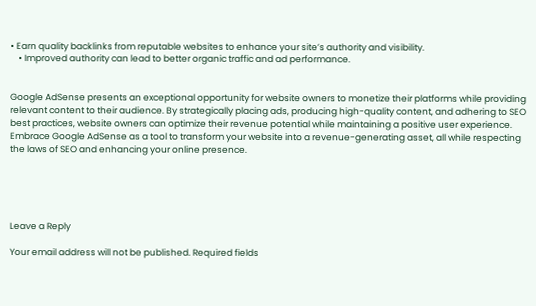• Earn quality backlinks from reputable websites to enhance your site’s authority and visibility.
    • Improved authority can lead to better organic traffic and ad performance.


Google AdSense presents an exceptional opportunity for website owners to monetize their platforms while providing relevant content to their audience. By strategically placing ads, producing high-quality content, and adhering to SEO best practices, website owners can optimize their revenue potential while maintaining a positive user experience. Embrace Google AdSense as a tool to transform your website into a revenue-generating asset, all while respecting the laws of SEO and enhancing your online presence.





Leave a Reply

Your email address will not be published. Required fields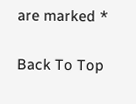are marked *

Back To Top